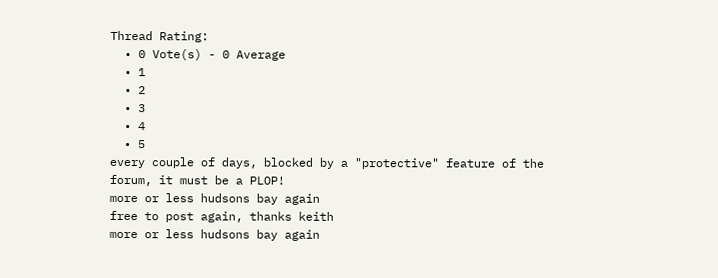Thread Rating:
  • 0 Vote(s) - 0 Average
  • 1
  • 2
  • 3
  • 4
  • 5
every couple of days, blocked by a "protective" feature of the forum, it must be a PLOP!
more or less hudsons bay again
free to post again, thanks keith
more or less hudsons bay again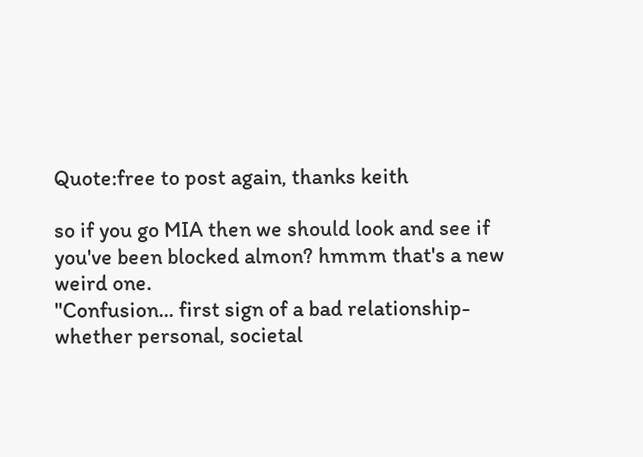Quote:free to post again, thanks keith

so if you go MIA then we should look and see if you've been blocked almon? hmmm that's a new weird one.
"Confusion... first sign of a bad relationship-whether personal, societal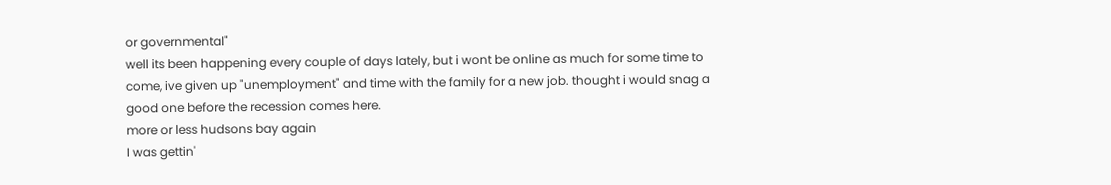or governmental"
well its been happening every couple of days lately, but i wont be online as much for some time to come, ive given up "unemployment" and time with the family for a new job. thought i would snag a good one before the recession comes here.
more or less hudsons bay again
I was gettin'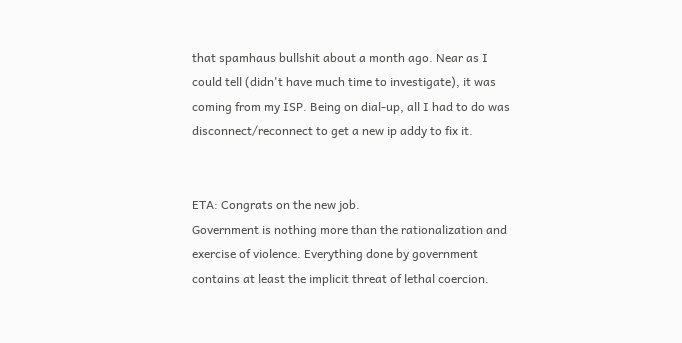that spamhaus bullshit about a month ago. Near as I could tell (didn't have much time to investigate), it was coming from my ISP. Being on dial-up, all I had to do was disconnect/reconnect to get a new ip addy to fix it.


ETA: Congrats on the new job.
Government is nothing more than the rationalization and exercise of violence. Everything done by government contains at least the implicit threat of lethal coercion.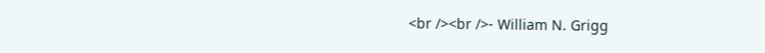<br /><br />- William N. Grigg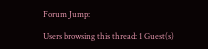Forum Jump:

Users browsing this thread: 1 Guest(s)